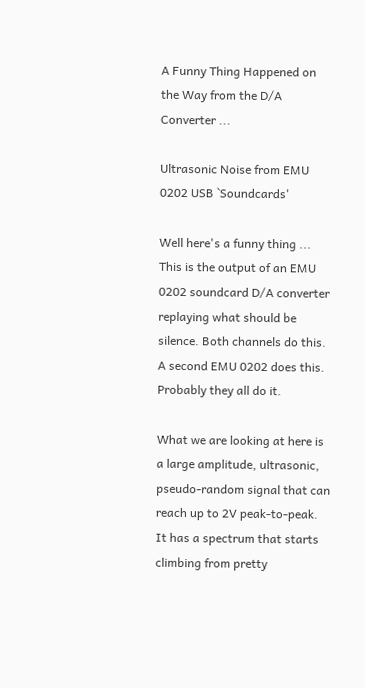A Funny Thing Happened on the Way from the D/A Converter ...

Ultrasonic Noise from EMU 0202 USB `Soundcards'

Well here's a funny thing ... This is the output of an EMU 0202 soundcard D/A converter replaying what should be silence. Both channels do this. A second EMU 0202 does this. Probably they all do it.

What we are looking at here is a large amplitude, ultrasonic, pseudo-random signal that can reach up to 2V peak-to-peak. It has a spectrum that starts climbing from pretty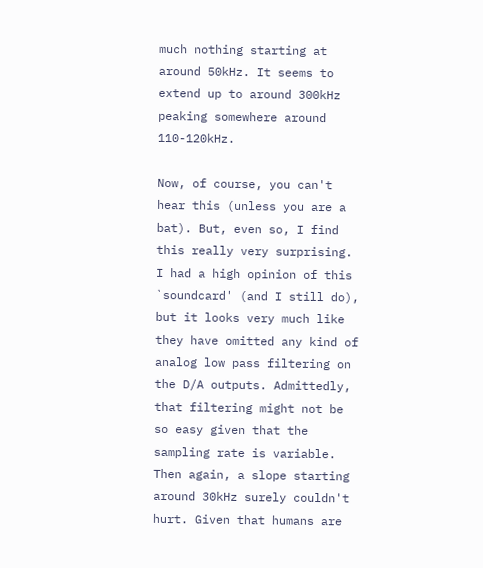much nothing starting at around 50kHz. It seems to extend up to around 300kHz peaking somewhere around 110-120kHz.

Now, of course, you can't hear this (unless you are a bat). But, even so, I find this really very surprising. I had a high opinion of this `soundcard' (and I still do), but it looks very much like they have omitted any kind of analog low pass filtering on the D/A outputs. Admittedly, that filtering might not be so easy given that the sampling rate is variable. Then again, a slope starting around 30kHz surely couldn't hurt. Given that humans are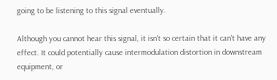going to be listening to this signal eventually.

Although you cannot hear this signal, it isn't so certain that it can't have any effect. It could potentially cause intermodulation distortion in downstream equipment, or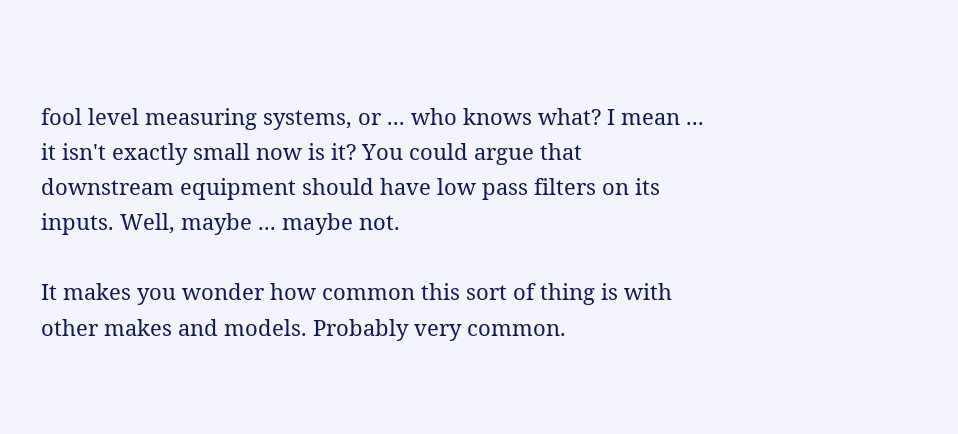fool level measuring systems, or ... who knows what? I mean ... it isn't exactly small now is it? You could argue that downstream equipment should have low pass filters on its inputs. Well, maybe ... maybe not.

It makes you wonder how common this sort of thing is with other makes and models. Probably very common.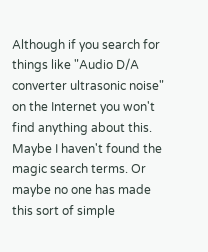Although if you search for things like "Audio D/A converter ultrasonic noise" on the Internet you won't find anything about this. Maybe I haven't found the magic search terms. Or maybe no one has made this sort of simple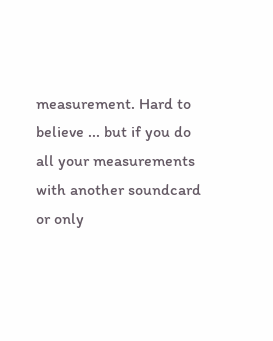measurement. Hard to believe ... but if you do all your measurements with another soundcard or only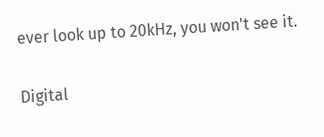ever look up to 20kHz, you won't see it.

Digital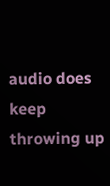audio does keep throwing up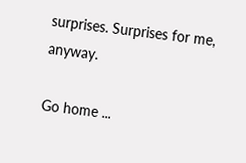surprises. Surprises for me, anyway.

Go home ...